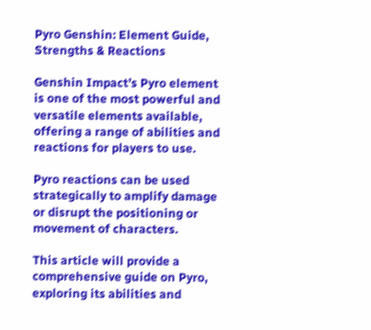Pyro Genshin: Element Guide, Strengths & Reactions

Genshin Impact’s Pyro element is one of the most powerful and versatile elements available, offering a range of abilities and reactions for players to use.

Pyro reactions can be used strategically to amplify damage or disrupt the positioning or movement of characters.

This article will provide a comprehensive guide on Pyro, exploring its abilities and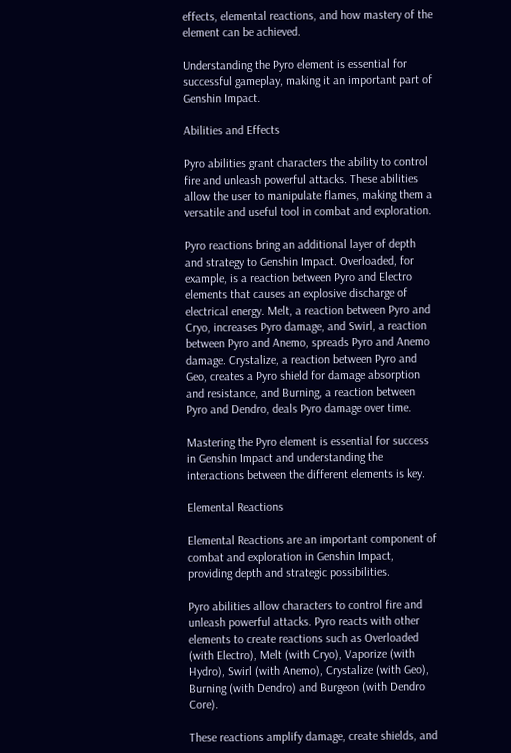effects, elemental reactions, and how mastery of the element can be achieved.

Understanding the Pyro element is essential for successful gameplay, making it an important part of Genshin Impact.

Abilities and Effects

Pyro abilities grant characters the ability to control fire and unleash powerful attacks. These abilities allow the user to manipulate flames, making them a versatile and useful tool in combat and exploration.

Pyro reactions bring an additional layer of depth and strategy to Genshin Impact. Overloaded, for example, is a reaction between Pyro and Electro elements that causes an explosive discharge of electrical energy. Melt, a reaction between Pyro and Cryo, increases Pyro damage, and Swirl, a reaction between Pyro and Anemo, spreads Pyro and Anemo damage. Crystalize, a reaction between Pyro and Geo, creates a Pyro shield for damage absorption and resistance, and Burning, a reaction between Pyro and Dendro, deals Pyro damage over time.

Mastering the Pyro element is essential for success in Genshin Impact and understanding the interactions between the different elements is key.

Elemental Reactions

Elemental Reactions are an important component of combat and exploration in Genshin Impact, providing depth and strategic possibilities.

Pyro abilities allow characters to control fire and unleash powerful attacks. Pyro reacts with other elements to create reactions such as Overloaded (with Electro), Melt (with Cryo), Vaporize (with Hydro), Swirl (with Anemo), Crystalize (with Geo), Burning (with Dendro) and Burgeon (with Dendro Core).

These reactions amplify damage, create shields, and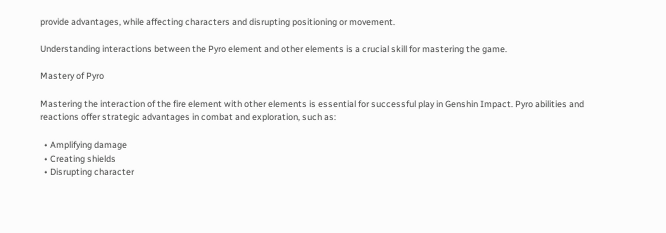provide advantages, while affecting characters and disrupting positioning or movement.

Understanding interactions between the Pyro element and other elements is a crucial skill for mastering the game.

Mastery of Pyro

Mastering the interaction of the fire element with other elements is essential for successful play in Genshin Impact. Pyro abilities and reactions offer strategic advantages in combat and exploration, such as:

  • Amplifying damage
  • Creating shields
  • Disrupting character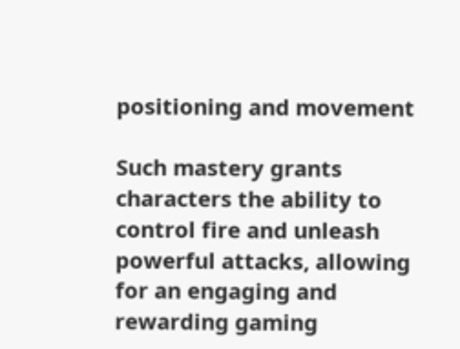positioning and movement

Such mastery grants characters the ability to control fire and unleash powerful attacks, allowing for an engaging and rewarding gaming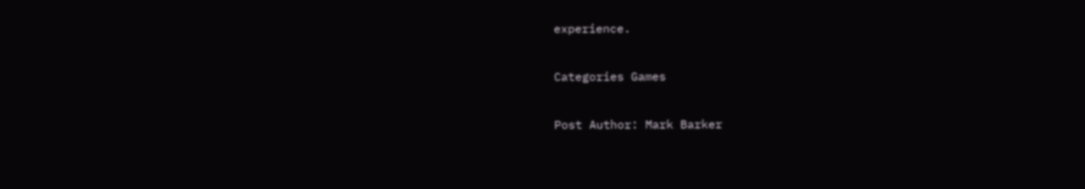experience.

Categories Games

Post Author: Mark Barker